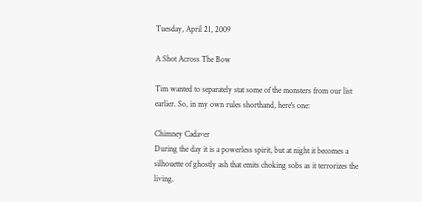Tuesday, April 21, 2009

A Shot Across The Bow

Tim wanted to separately stat some of the monsters from our list earlier. So, in my own rules shorthand, here's one:

Chimney Cadaver
During the day it is a powerless spirit, but at night it becomes a silhouette of ghostly ash that emits choking sobs as it terrorizes the living.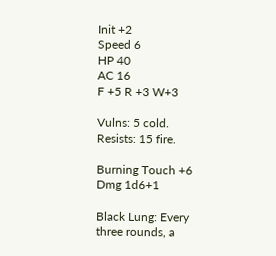Init +2
Speed 6
HP 40
AC 16
F +5 R +3 W+3

Vulns: 5 cold.
Resists: 15 fire.

Burning Touch +6
Dmg 1d6+1

Black Lung: Every three rounds, a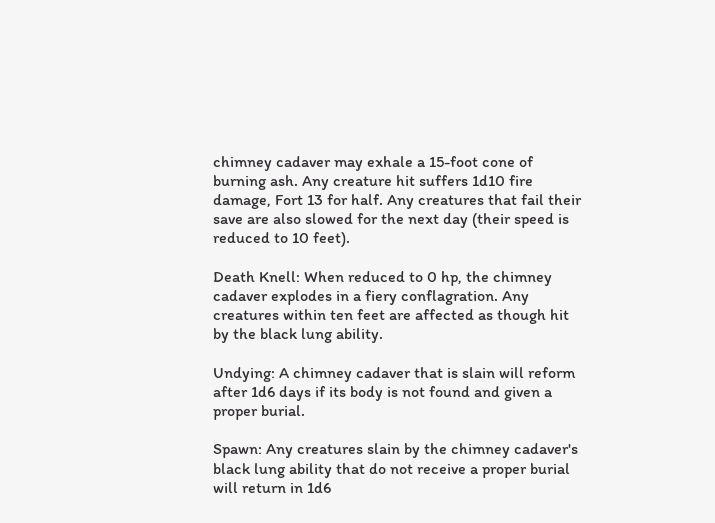chimney cadaver may exhale a 15-foot cone of burning ash. Any creature hit suffers 1d10 fire damage, Fort 13 for half. Any creatures that fail their save are also slowed for the next day (their speed is reduced to 10 feet).

Death Knell: When reduced to 0 hp, the chimney cadaver explodes in a fiery conflagration. Any creatures within ten feet are affected as though hit by the black lung ability.

Undying: A chimney cadaver that is slain will reform after 1d6 days if its body is not found and given a proper burial.

Spawn: Any creatures slain by the chimney cadaver's black lung ability that do not receive a proper burial will return in 1d6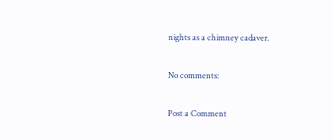nights as a chimney cadaver.

No comments:

Post a Comment